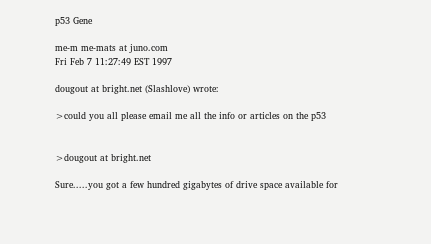p53 Gene

me-m me-mats at juno.com
Fri Feb 7 11:27:49 EST 1997

dougout at bright.net (Slashlove) wrote:

>could you all please email me all the info or articles on the p53


>dougout at bright.net

Sure.....you got a few hundred gigabytes of drive space available for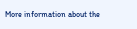More information about the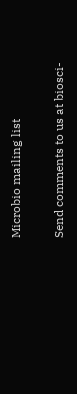Microbio mailing list

Send comments to us at biosci-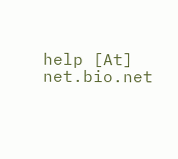help [At] net.bio.net